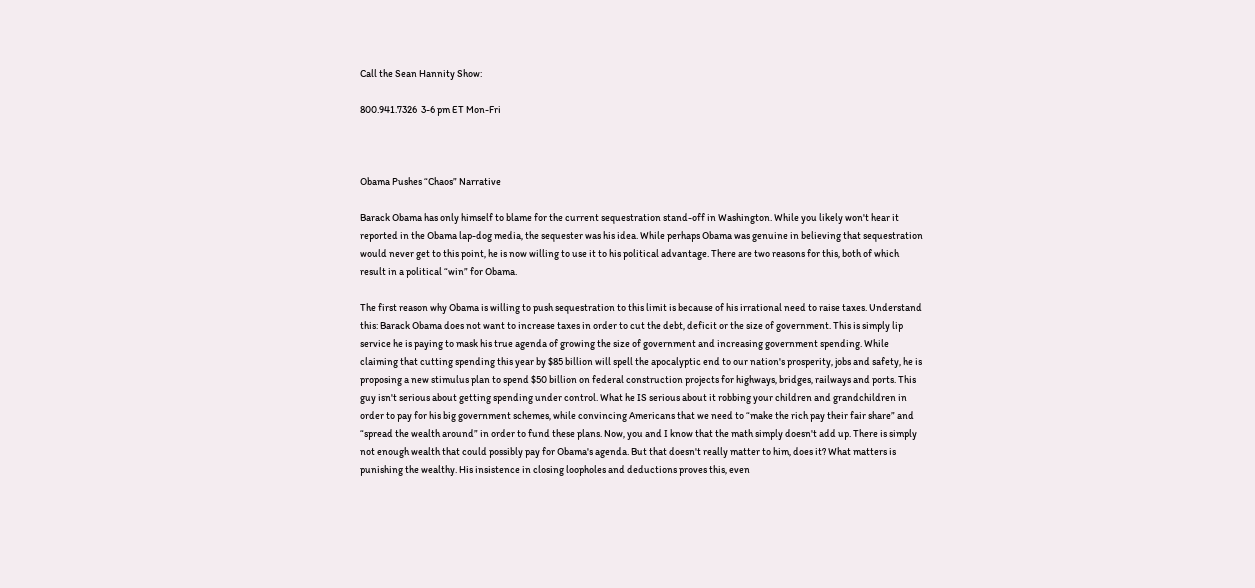Call the Sean Hannity Show:

800.941.7326  3-6 pm ET Mon-Fri



Obama Pushes “Chaos” Narrative

Barack Obama has only himself to blame for the current sequestration stand-off in Washington. While you likely won't hear it reported in the Obama lap-dog media, the sequester was his idea. While perhaps Obama was genuine in believing that sequestration would never get to this point, he is now willing to use it to his political advantage. There are two reasons for this, both of which result in a political “win” for Obama.

The first reason why Obama is willing to push sequestration to this limit is because of his irrational need to raise taxes. Understand this: Barack Obama does not want to increase taxes in order to cut the debt, deficit or the size of government. This is simply lip service he is paying to mask his true agenda of growing the size of government and increasing government spending. While claiming that cutting spending this year by $85 billion will spell the apocalyptic end to our nation's prosperity, jobs and safety, he is proposing a new stimulus plan to spend $50 billion on federal construction projects for highways, bridges, railways and ports. This guy isn't serious about getting spending under control. What he IS serious about it robbing your children and grandchildren in order to pay for his big government schemes, while convincing Americans that we need to “make the rich pay their fair share” and “spread the wealth around” in order to fund these plans. Now, you and I know that the math simply doesn't add up. There is simply not enough wealth that could possibly pay for Obama's agenda. But that doesn't really matter to him, does it? What matters is punishing the wealthy. His insistence in closing loopholes and deductions proves this, even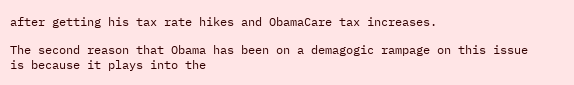after getting his tax rate hikes and ObamaCare tax increases.

The second reason that Obama has been on a demagogic rampage on this issue is because it plays into the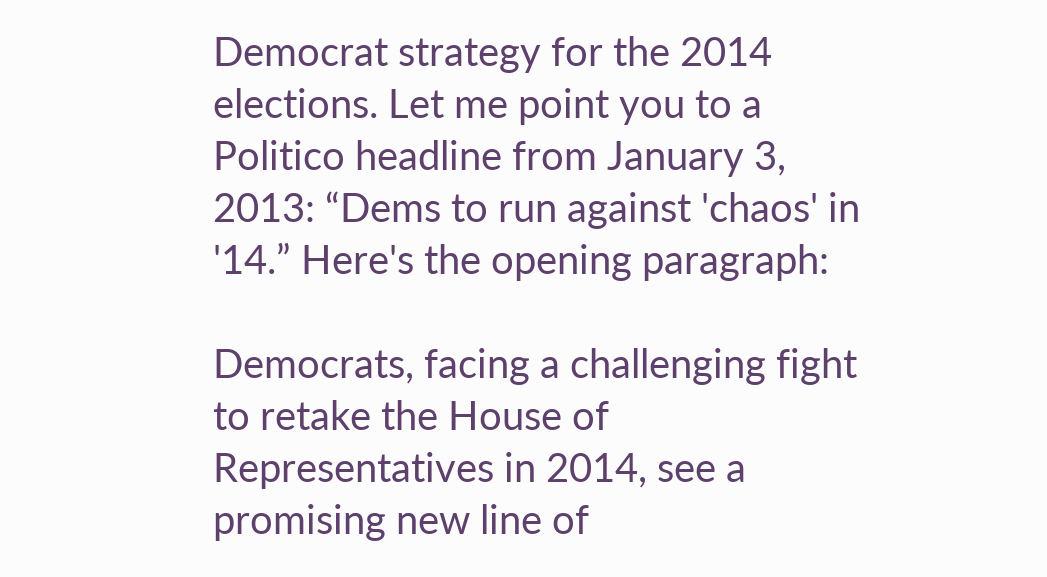Democrat strategy for the 2014 elections. Let me point you to a Politico headline from January 3, 2013: “Dems to run against 'chaos' in '14.” Here's the opening paragraph:

Democrats, facing a challenging fight to retake the House of Representatives in 2014, see a promising new line of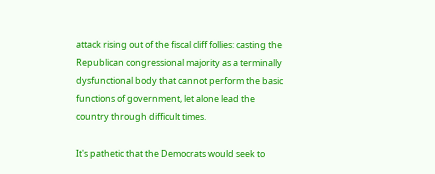attack rising out of the fiscal cliff follies: casting the Republican congressional majority as a terminally dysfunctional body that cannot perform the basic functions of government, let alone lead the country through difficult times.

It's pathetic that the Democrats would seek to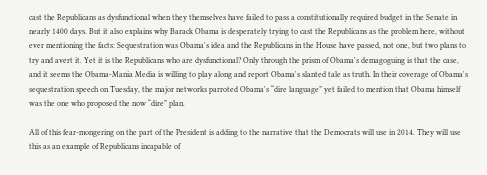cast the Republicans as dysfunctional when they themselves have failed to pass a constitutionally required budget in the Senate in nearly 1400 days. But it also explains why Barack Obama is desperately trying to cast the Republicans as the problem here, without ever mentioning the facts: Sequestration was Obama's idea and the Republicans in the House have passed, not one, but two plans to try and avert it. Yet it is the Republicans who are dysfunctional? Only through the prism of Obama's demagoguing is that the case, and it seems the Obama-Mania Media is willing to play along and report Obama's slanted tale as truth. In their coverage of Obama's sequestration speech on Tuesday, the major networks parroted Obama's “dire language” yet failed to mention that Obama himself was the one who proposed the now “dire” plan.

All of this fear-mongering on the part of the President is adding to the narrative that the Democrats will use in 2014. They will use this as an example of Republicans incapable of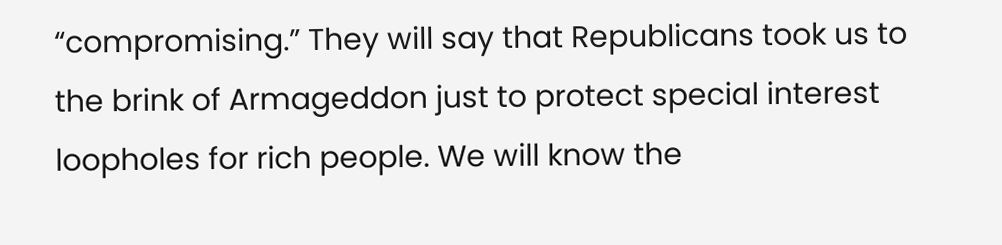“compromising.” They will say that Republicans took us to the brink of Armageddon just to protect special interest loopholes for rich people. We will know the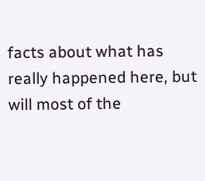facts about what has really happened here, but will most of the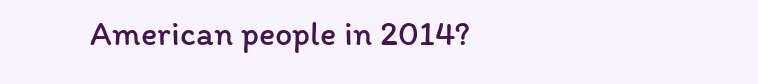American people in 2014?